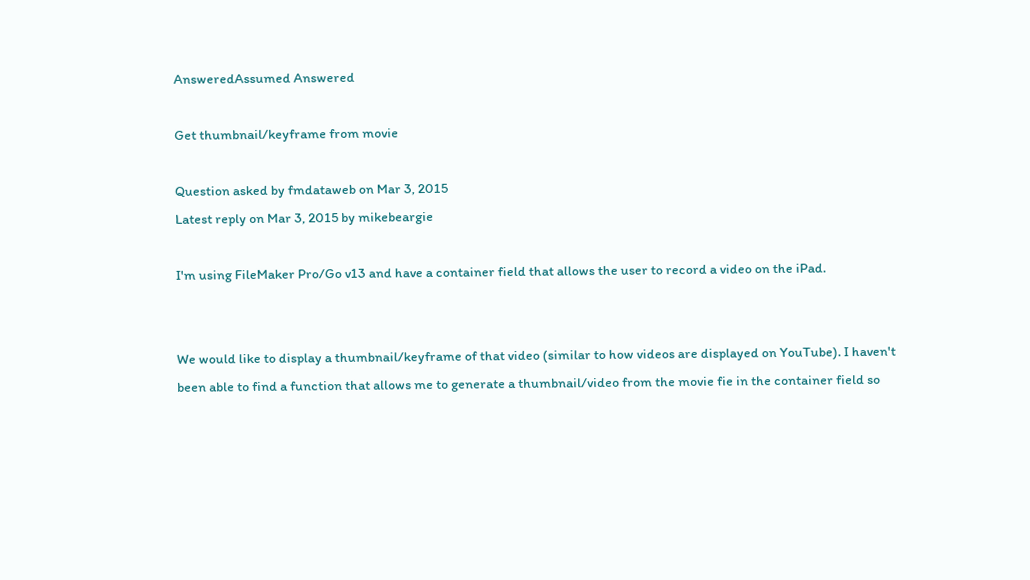AnsweredAssumed Answered

Get thumbnail/keyframe from movie

Question asked by fmdataweb on Mar 3, 2015
Latest reply on Mar 3, 2015 by mikebeargie

I'm using FileMaker Pro/Go v13 and have a container field that allows the user to record a video on the iPad.


We would like to display a thumbnail/keyframe of that video (similar to how videos are displayed on YouTube). I haven't been able to find a function that allows me to generate a thumbnail/video from the movie fie in the container field so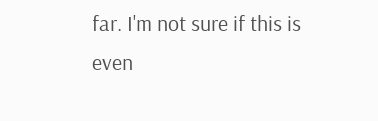far. I'm not sure if this is even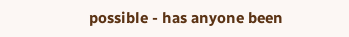possible - has anyone been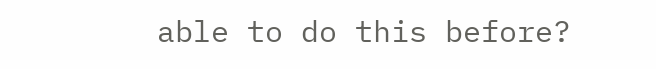able to do this before?